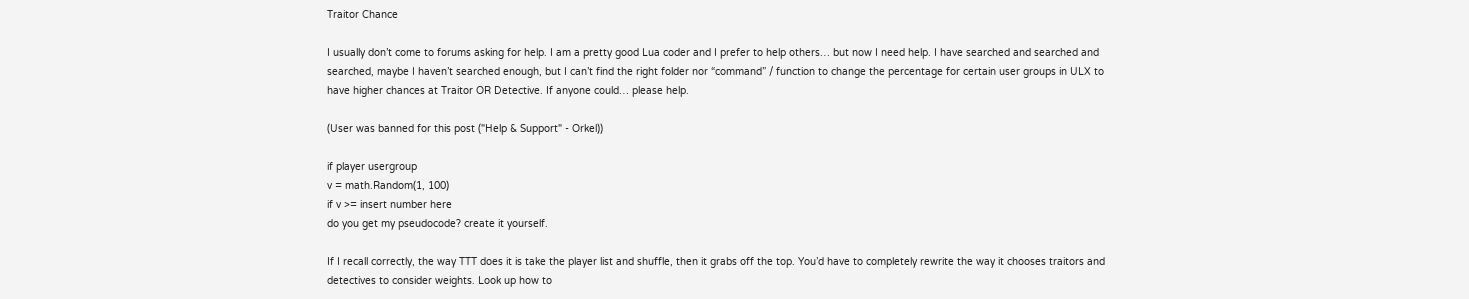Traitor Chance

I usually don’t come to forums asking for help. I am a pretty good Lua coder and I prefer to help others… but now I need help. I have searched and searched and searched, maybe I haven’t searched enough, but I can’t find the right folder nor “command” / function to change the percentage for certain user groups in ULX to have higher chances at Traitor OR Detective. If anyone could… please help.

(User was banned for this post ("Help & Support" - Orkel))

if player usergroup
v = math.Random(1, 100)
if v >= insert number here
do you get my pseudocode? create it yourself.

If I recall correctly, the way TTT does it is take the player list and shuffle, then it grabs off the top. You’d have to completely rewrite the way it chooses traitors and detectives to consider weights. Look up how to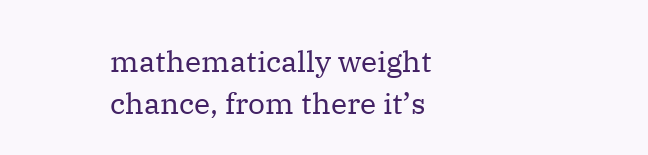mathematically weight chance, from there it’s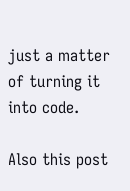just a matter of turning it into code.

Also this post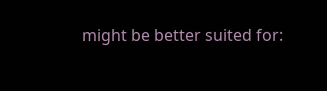might be better suited for: